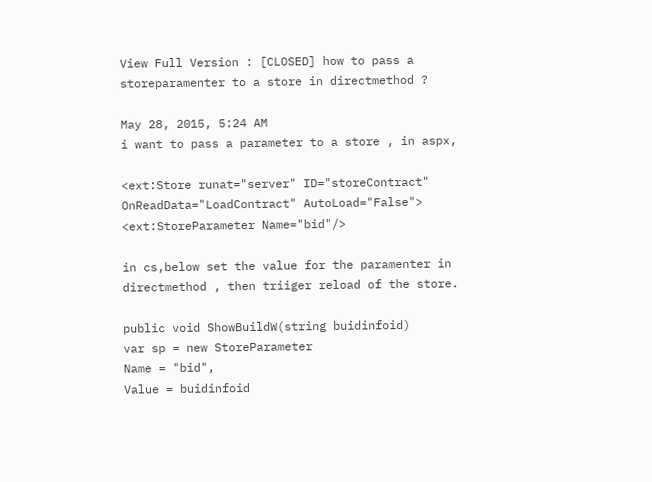View Full Version : [CLOSED] how to pass a storeparamenter to a store in directmethod ?

May 28, 2015, 5:24 AM
i want to pass a parameter to a store , in aspx,

<ext:Store runat="server" ID="storeContract" OnReadData="LoadContract" AutoLoad="False">
<ext:StoreParameter Name="bid"/>

in cs,below set the value for the paramenter in directmethod , then triiger reload of the store.

public void ShowBuildW(string buidinfoid)
var sp = new StoreParameter
Name = "bid",
Value = buidinfoid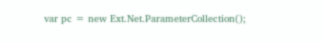var pc = new Ext.Net.ParameterCollection();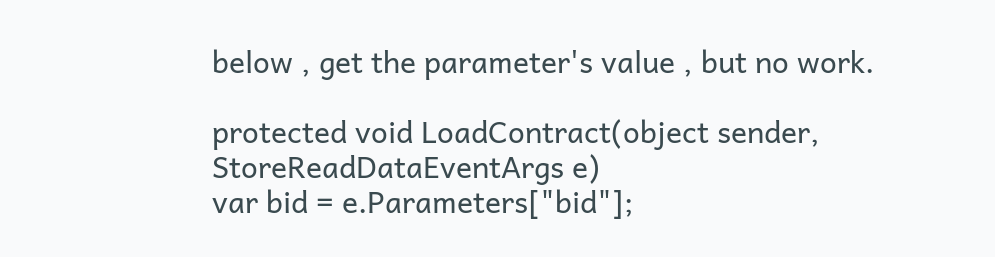below , get the parameter's value , but no work.

protected void LoadContract(object sender, StoreReadDataEventArgs e)
var bid = e.Parameters["bid"];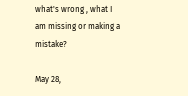what's wrong , what I am missing or making a mistake?

May 28,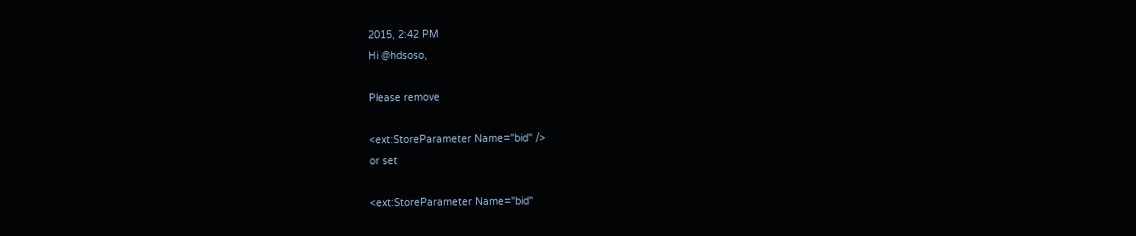2015, 2:42 PM
Hi @hdsoso,

Please remove

<ext:StoreParameter Name="bid" />
or set

<ext:StoreParameter Name="bid"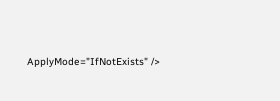ApplyMode="IfNotExists" />